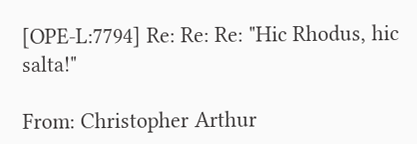[OPE-L:7794] Re: Re: Re: "Hic Rhodus, hic salta!"

From: Christopher Arthur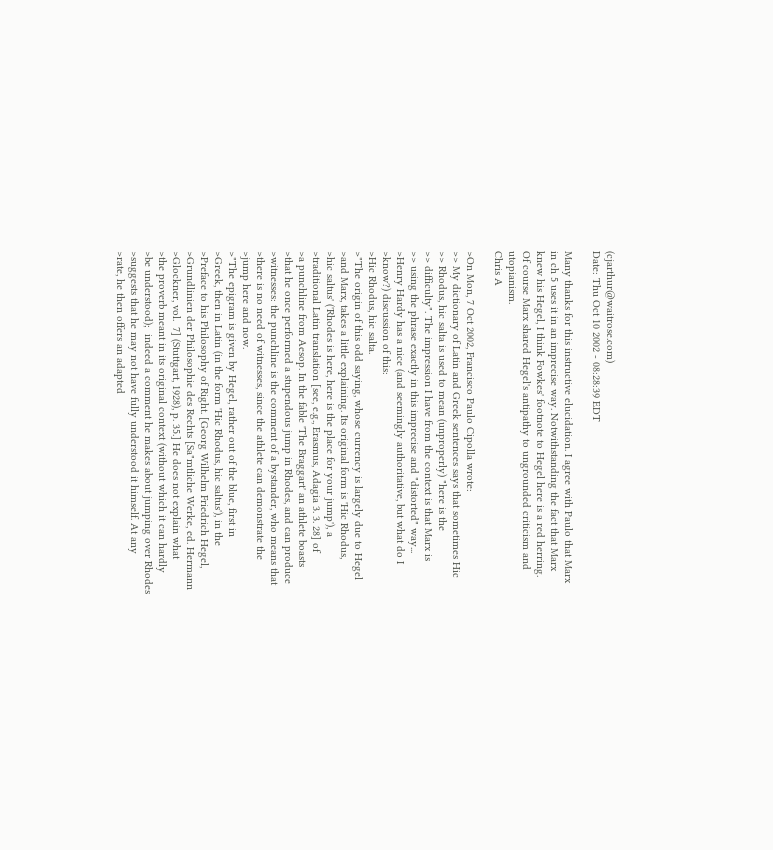(cjarthur@waitrose.com)
Date: Thu Oct 10 2002 - 08:28:39 EDT

Many thanks for this instructive elucidation. I agree with Paulo that Marx
in ch 5 uses it in an imprecise way. Notwithstanding the fact that Marx
knew his Hegel, I think Fowkes' footnote to Hegel here is a red herring.
Of course Marx shared Hegel's antipathy to ungrounded criticism and utopianism.
Chris A

>On Mon, 7 Oct 2002, Francisco Paulo Cipolla wrote:
>> My dictionary of Latin and Greek sentences says that sometimes Hic
>> Rhodus, hic salta is used to mean (unproperly) "here is the
>> difficulty". The impression I have from the context is that Marx is
>> using the phrase exactly in this imprecise and "distorted" way...
>Henry Hardy has a nice (and seemingly authoritative, but what do I
>know?) discussion of this:
>Hic Rhodus, hic salta.
>"The origin of this odd saying, whose currency is largely due to Hegel
>and Marx, takes a little explaining. Its original form is 'Hic Rhodus,
>hic saltus' ('Rhodes is here, here is the place for your jump'), a
>traditional Latin translation [see, e.g., Erasmus, Adagia 3. 3. 28] of
>a punchline from Aesop. In the fable 'The Braggart' an athlete boasts
>that he once performed a stupendous jump in Rhodes, and can produce
>witnesses: the punchline is the comment of a bystander, who means that
>there is no need of witnesses, since the athlete can demonstrate the
>jump here and now.
>"The epigram is given by Hegel, rather out of the blue, first in
>Greek, then in Latin (in the form 'Hic Rhodus, hic saltus'), in the
>Preface to his Philosophy of Right. [Georg Wilhelm Friedrich Hegel,
>Grundlinien der Philosophie des Rechts [Sa"mtliche Werke, ed. Hermann
>Glockner, vol.  7] (Stuttgart, 1928), p. 35.] He does not explain what
>the proverb meant in its original context (without which it can hardly
>be understood);  indeed a comment he makes about jumping over Rhodes
>suggests that he may not have fully understood it himself. At any
>rate, he then offers an adapted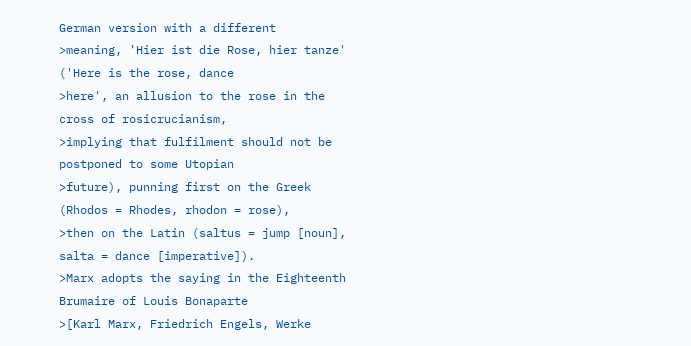German version with a different
>meaning, 'Hier ist die Rose, hier tanze' ('Here is the rose, dance
>here', an allusion to the rose in the cross of rosicrucianism,
>implying that fulfilment should not be postponed to some Utopian
>future), punning first on the Greek (Rhodos = Rhodes, rhodon = rose),
>then on the Latin (saltus = jump [noun], salta = dance [imperative]).
>Marx adopts the saying in the Eighteenth Brumaire of Louis Bonaparte
>[Karl Marx, Friedrich Engels, Werke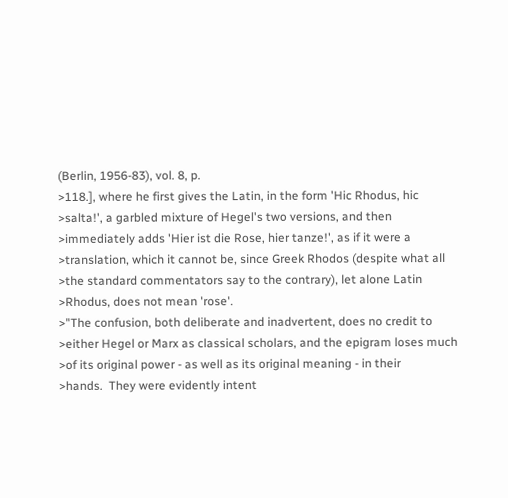(Berlin, 1956-83), vol. 8, p.
>118.], where he first gives the Latin, in the form 'Hic Rhodus, hic
>salta!', a garbled mixture of Hegel's two versions, and then
>immediately adds 'Hier ist die Rose, hier tanze!', as if it were a
>translation, which it cannot be, since Greek Rhodos (despite what all
>the standard commentators say to the contrary), let alone Latin
>Rhodus, does not mean 'rose'.
>"The confusion, both deliberate and inadvertent, does no credit to
>either Hegel or Marx as classical scholars, and the epigram loses much
>of its original power - as well as its original meaning - in their
>hands.  They were evidently intent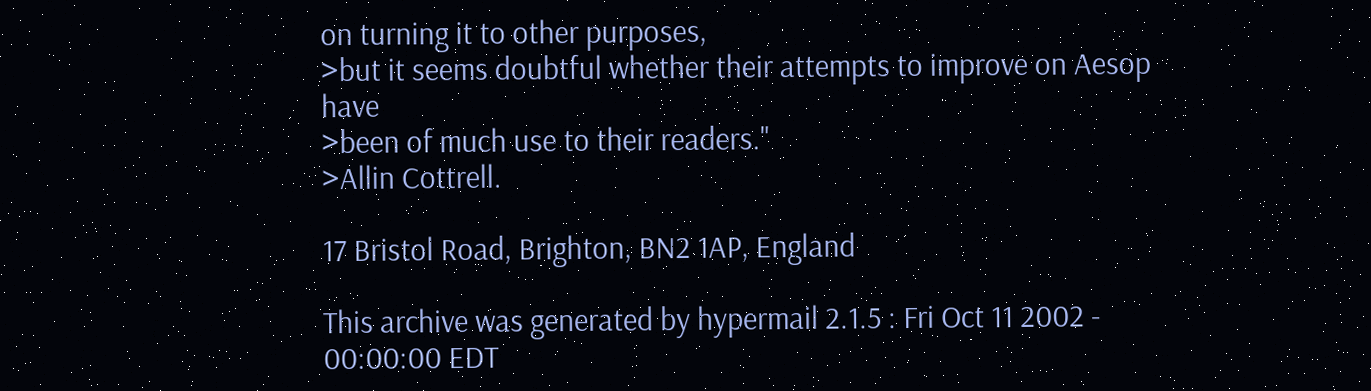on turning it to other purposes,
>but it seems doubtful whether their attempts to improve on Aesop have
>been of much use to their readers."
>Allin Cottrell.

17 Bristol Road, Brighton, BN2 1AP, England

This archive was generated by hypermail 2.1.5 : Fri Oct 11 2002 - 00:00:00 EDT